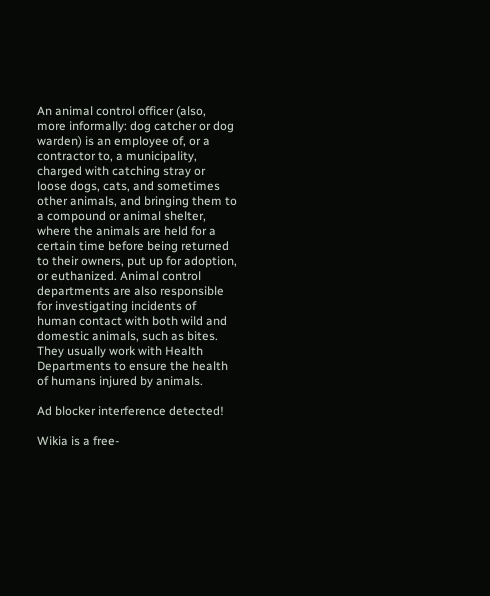An animal control officer (also, more informally: dog catcher or dog warden) is an employee of, or a contractor to, a municipality, charged with catching stray or loose dogs, cats, and sometimes other animals, and bringing them to a compound or animal shelter, where the animals are held for a certain time before being returned to their owners, put up for adoption, or euthanized. Animal control departments are also responsible for investigating incidents of human contact with both wild and domestic animals, such as bites. They usually work with Health Departments to ensure the health of humans injured by animals.

Ad blocker interference detected!

Wikia is a free-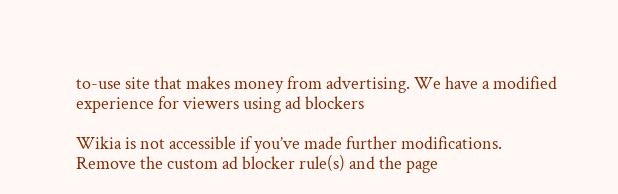to-use site that makes money from advertising. We have a modified experience for viewers using ad blockers

Wikia is not accessible if you’ve made further modifications. Remove the custom ad blocker rule(s) and the page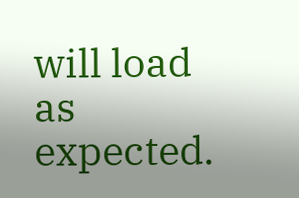will load as expected.